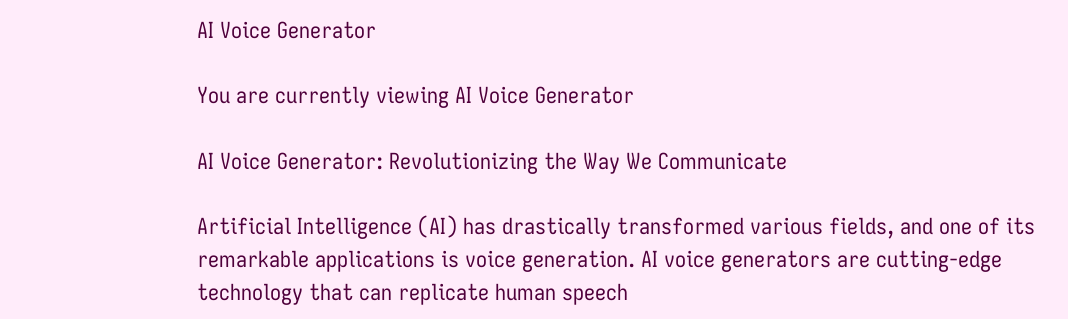AI Voice Generator

You are currently viewing AI Voice Generator

AI Voice Generator: Revolutionizing the Way We Communicate

Artificial Intelligence (AI) has drastically transformed various fields, and one of its remarkable applications is voice generation. AI voice generators are cutting-edge technology that can replicate human speech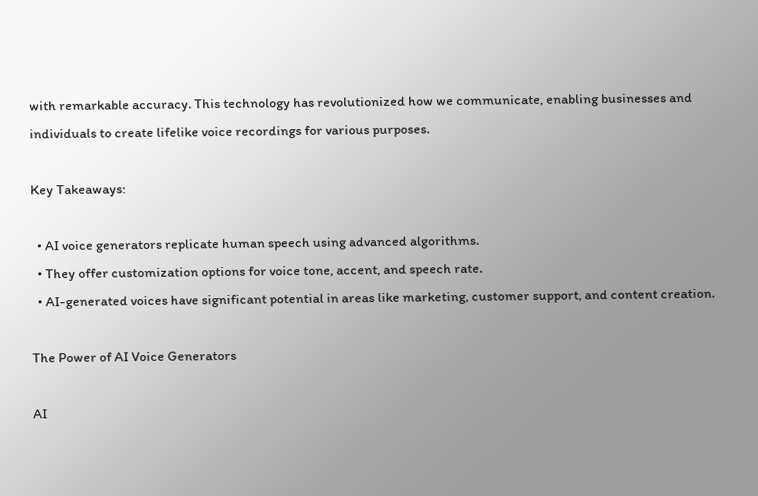with remarkable accuracy. This technology has revolutionized how we communicate, enabling businesses and individuals to create lifelike voice recordings for various purposes.

Key Takeaways:

  • AI voice generators replicate human speech using advanced algorithms.
  • They offer customization options for voice tone, accent, and speech rate.
  • AI-generated voices have significant potential in areas like marketing, customer support, and content creation.

The Power of AI Voice Generators

AI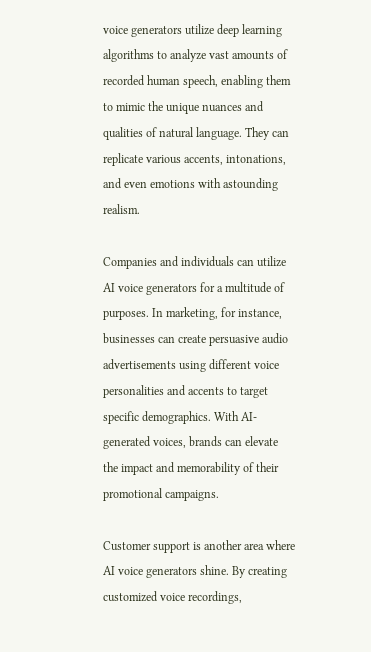voice generators utilize deep learning algorithms to analyze vast amounts of recorded human speech, enabling them to mimic the unique nuances and qualities of natural language. They can replicate various accents, intonations, and even emotions with astounding realism.

Companies and individuals can utilize AI voice generators for a multitude of purposes. In marketing, for instance, businesses can create persuasive audio advertisements using different voice personalities and accents to target specific demographics. With AI-generated voices, brands can elevate the impact and memorability of their promotional campaigns.

Customer support is another area where AI voice generators shine. By creating customized voice recordings,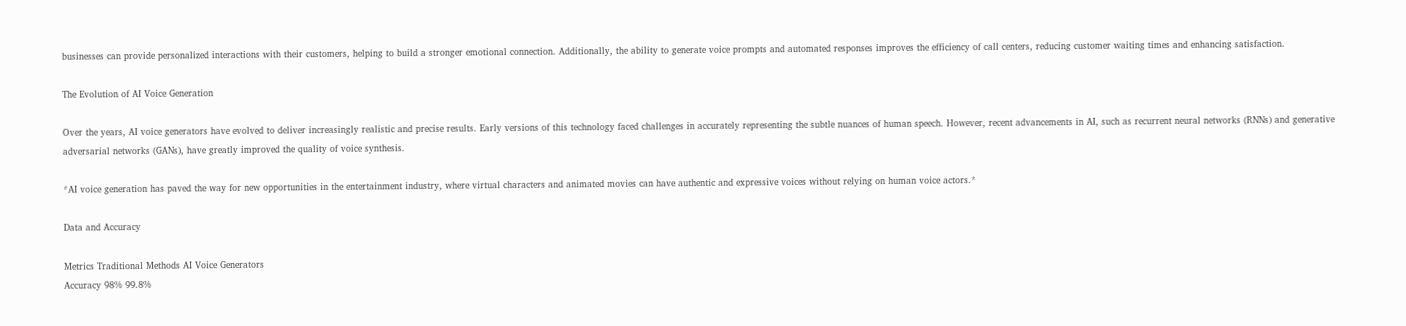businesses can provide personalized interactions with their customers, helping to build a stronger emotional connection. Additionally, the ability to generate voice prompts and automated responses improves the efficiency of call centers, reducing customer waiting times and enhancing satisfaction.

The Evolution of AI Voice Generation

Over the years, AI voice generators have evolved to deliver increasingly realistic and precise results. Early versions of this technology faced challenges in accurately representing the subtle nuances of human speech. However, recent advancements in AI, such as recurrent neural networks (RNNs) and generative adversarial networks (GANs), have greatly improved the quality of voice synthesis.

*AI voice generation has paved the way for new opportunities in the entertainment industry, where virtual characters and animated movies can have authentic and expressive voices without relying on human voice actors.*

Data and Accuracy

Metrics Traditional Methods AI Voice Generators
Accuracy 98% 99.8%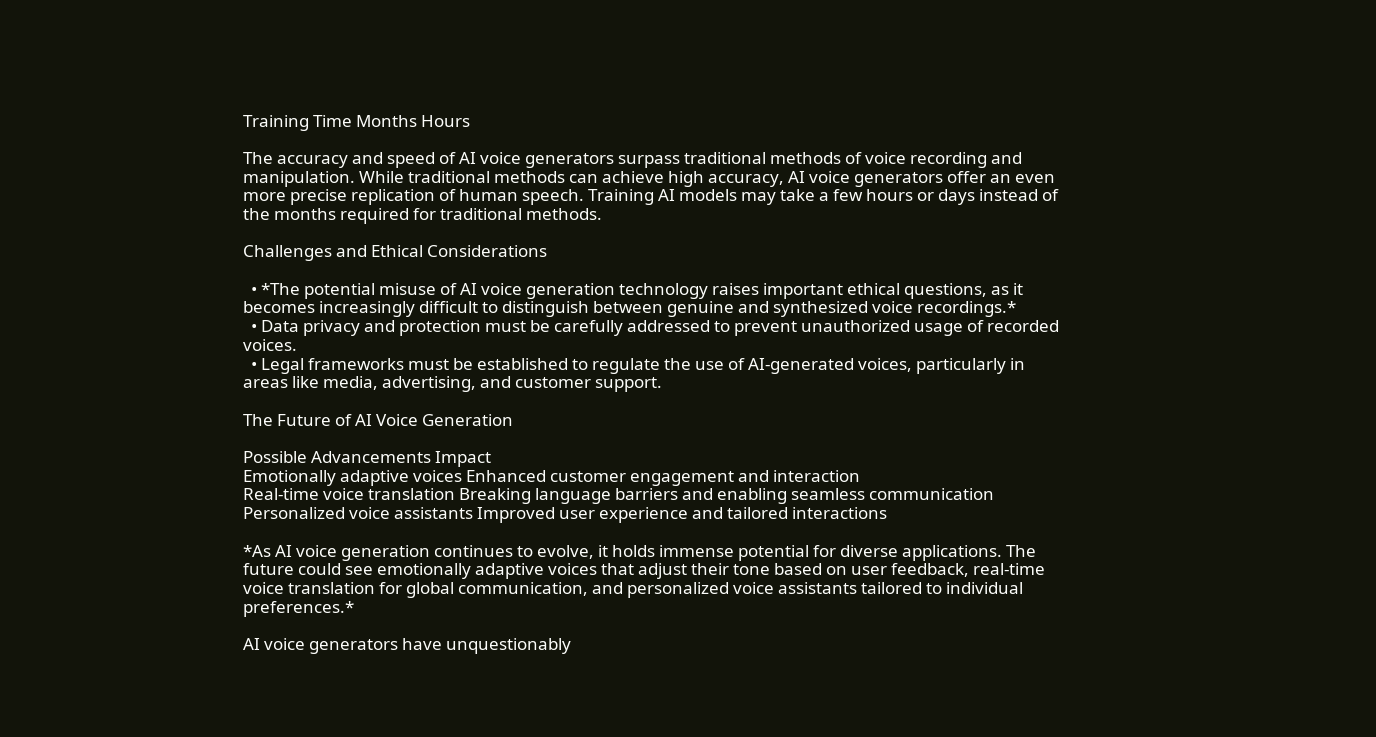Training Time Months Hours

The accuracy and speed of AI voice generators surpass traditional methods of voice recording and manipulation. While traditional methods can achieve high accuracy, AI voice generators offer an even more precise replication of human speech. Training AI models may take a few hours or days instead of the months required for traditional methods.

Challenges and Ethical Considerations

  • *The potential misuse of AI voice generation technology raises important ethical questions, as it becomes increasingly difficult to distinguish between genuine and synthesized voice recordings.*
  • Data privacy and protection must be carefully addressed to prevent unauthorized usage of recorded voices.
  • Legal frameworks must be established to regulate the use of AI-generated voices, particularly in areas like media, advertising, and customer support.

The Future of AI Voice Generation

Possible Advancements Impact
Emotionally adaptive voices Enhanced customer engagement and interaction
Real-time voice translation Breaking language barriers and enabling seamless communication
Personalized voice assistants Improved user experience and tailored interactions

*As AI voice generation continues to evolve, it holds immense potential for diverse applications. The future could see emotionally adaptive voices that adjust their tone based on user feedback, real-time voice translation for global communication, and personalized voice assistants tailored to individual preferences.*

AI voice generators have unquestionably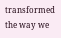transformed the way we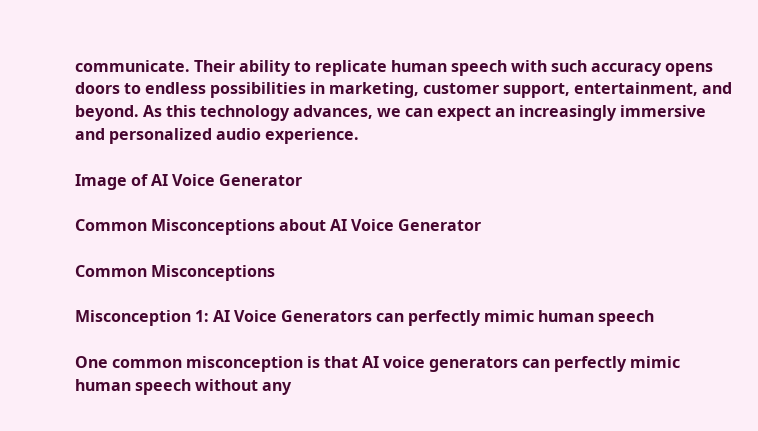communicate. Their ability to replicate human speech with such accuracy opens doors to endless possibilities in marketing, customer support, entertainment, and beyond. As this technology advances, we can expect an increasingly immersive and personalized audio experience.

Image of AI Voice Generator

Common Misconceptions about AI Voice Generator

Common Misconceptions

Misconception 1: AI Voice Generators can perfectly mimic human speech

One common misconception is that AI voice generators can perfectly mimic human speech without any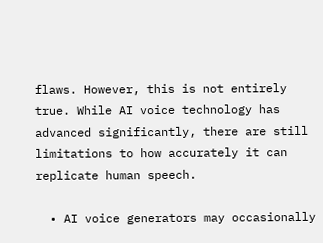flaws. However, this is not entirely true. While AI voice technology has advanced significantly, there are still limitations to how accurately it can replicate human speech.

  • AI voice generators may occasionally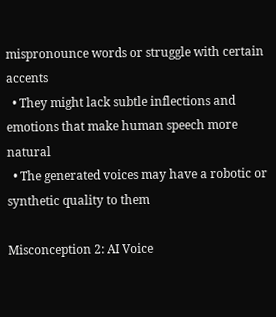mispronounce words or struggle with certain accents
  • They might lack subtle inflections and emotions that make human speech more natural
  • The generated voices may have a robotic or synthetic quality to them

Misconception 2: AI Voice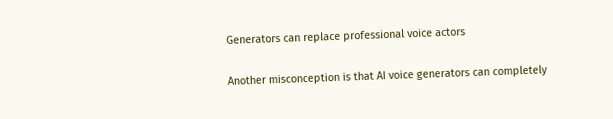Generators can replace professional voice actors

Another misconception is that AI voice generators can completely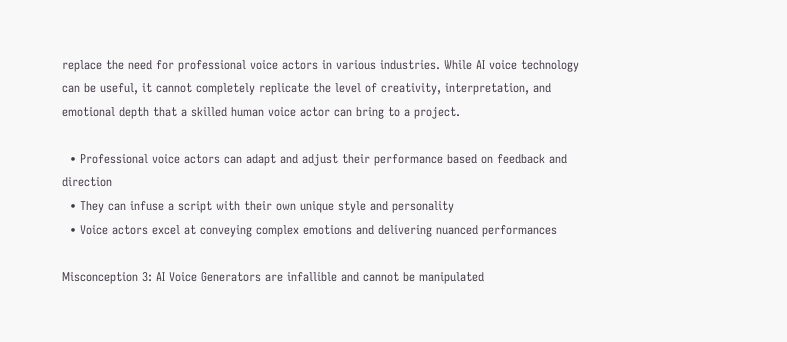replace the need for professional voice actors in various industries. While AI voice technology can be useful, it cannot completely replicate the level of creativity, interpretation, and emotional depth that a skilled human voice actor can bring to a project.

  • Professional voice actors can adapt and adjust their performance based on feedback and direction
  • They can infuse a script with their own unique style and personality
  • Voice actors excel at conveying complex emotions and delivering nuanced performances

Misconception 3: AI Voice Generators are infallible and cannot be manipulated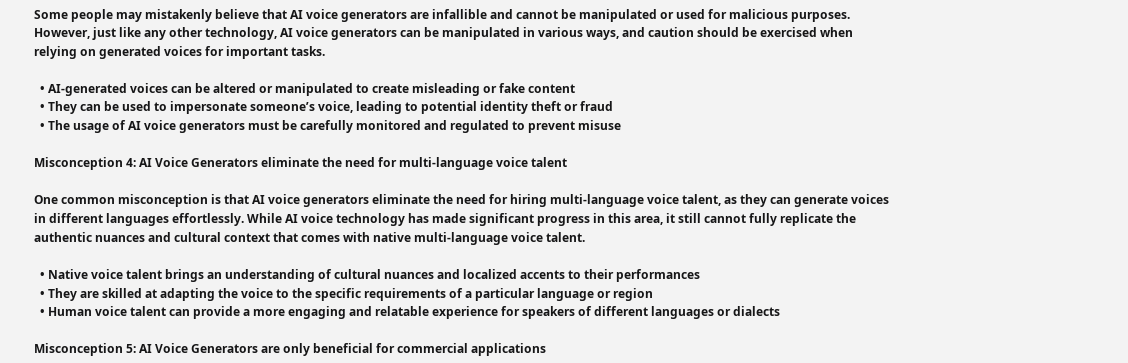Some people may mistakenly believe that AI voice generators are infallible and cannot be manipulated or used for malicious purposes. However, just like any other technology, AI voice generators can be manipulated in various ways, and caution should be exercised when relying on generated voices for important tasks.

  • AI-generated voices can be altered or manipulated to create misleading or fake content
  • They can be used to impersonate someone’s voice, leading to potential identity theft or fraud
  • The usage of AI voice generators must be carefully monitored and regulated to prevent misuse

Misconception 4: AI Voice Generators eliminate the need for multi-language voice talent

One common misconception is that AI voice generators eliminate the need for hiring multi-language voice talent, as they can generate voices in different languages effortlessly. While AI voice technology has made significant progress in this area, it still cannot fully replicate the authentic nuances and cultural context that comes with native multi-language voice talent.

  • Native voice talent brings an understanding of cultural nuances and localized accents to their performances
  • They are skilled at adapting the voice to the specific requirements of a particular language or region
  • Human voice talent can provide a more engaging and relatable experience for speakers of different languages or dialects

Misconception 5: AI Voice Generators are only beneficial for commercial applications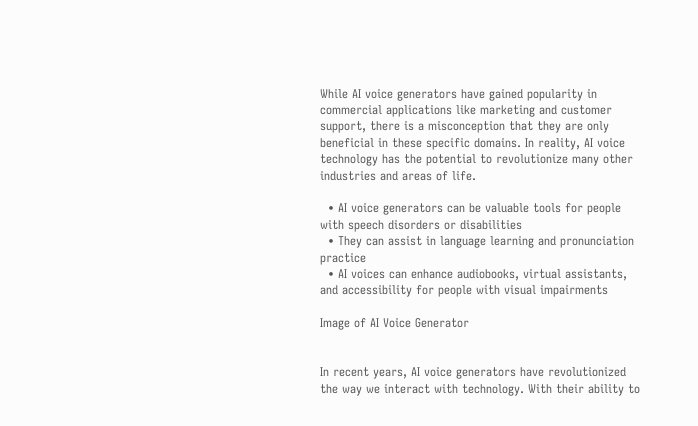While AI voice generators have gained popularity in commercial applications like marketing and customer support, there is a misconception that they are only beneficial in these specific domains. In reality, AI voice technology has the potential to revolutionize many other industries and areas of life.

  • AI voice generators can be valuable tools for people with speech disorders or disabilities
  • They can assist in language learning and pronunciation practice
  • AI voices can enhance audiobooks, virtual assistants, and accessibility for people with visual impairments

Image of AI Voice Generator


In recent years, AI voice generators have revolutionized the way we interact with technology. With their ability to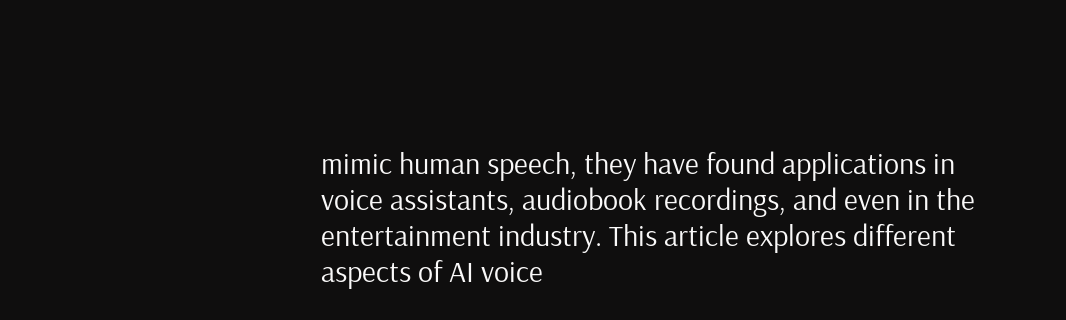mimic human speech, they have found applications in voice assistants, audiobook recordings, and even in the entertainment industry. This article explores different aspects of AI voice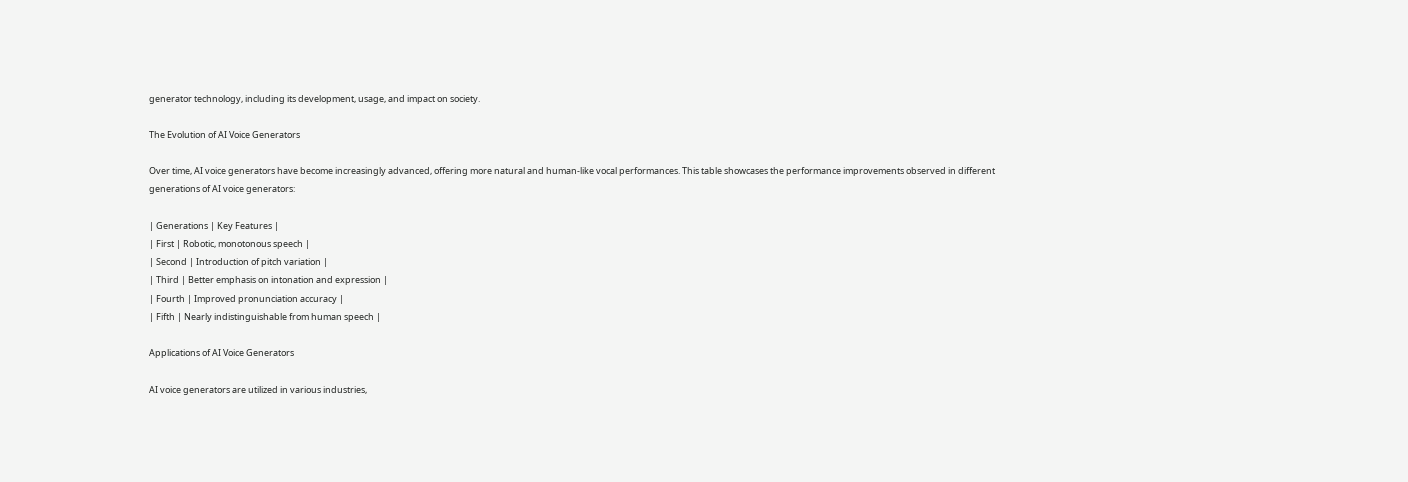generator technology, including its development, usage, and impact on society.

The Evolution of AI Voice Generators

Over time, AI voice generators have become increasingly advanced, offering more natural and human-like vocal performances. This table showcases the performance improvements observed in different generations of AI voice generators:

| Generations | Key Features |
| First | Robotic, monotonous speech |
| Second | Introduction of pitch variation |
| Third | Better emphasis on intonation and expression |
| Fourth | Improved pronunciation accuracy |
| Fifth | Nearly indistinguishable from human speech |

Applications of AI Voice Generators

AI voice generators are utilized in various industries,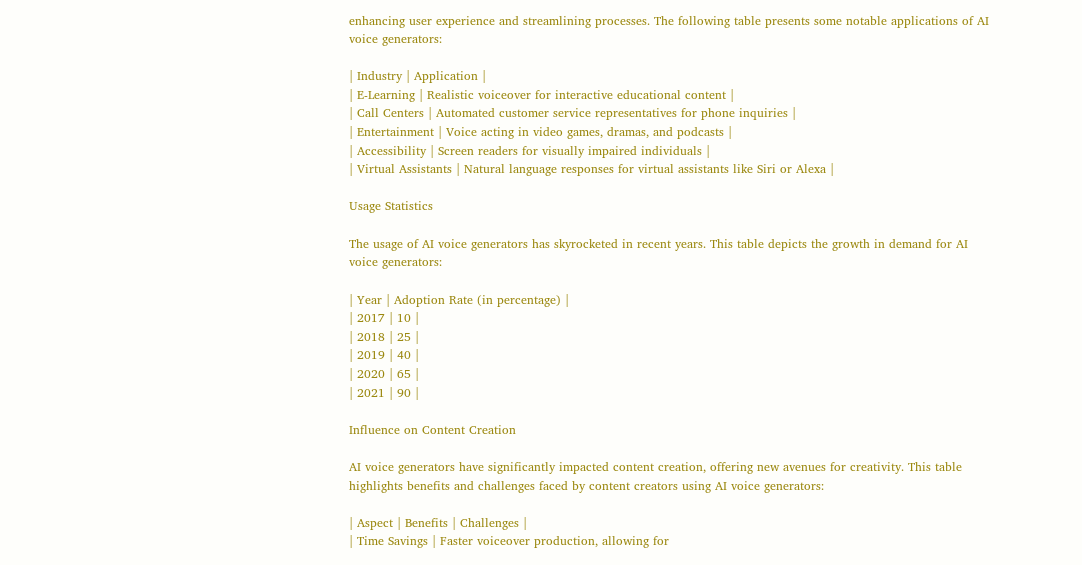enhancing user experience and streamlining processes. The following table presents some notable applications of AI voice generators:

| Industry | Application |
| E-Learning | Realistic voiceover for interactive educational content |
| Call Centers | Automated customer service representatives for phone inquiries |
| Entertainment | Voice acting in video games, dramas, and podcasts |
| Accessibility | Screen readers for visually impaired individuals |
| Virtual Assistants | Natural language responses for virtual assistants like Siri or Alexa |

Usage Statistics

The usage of AI voice generators has skyrocketed in recent years. This table depicts the growth in demand for AI voice generators:

| Year | Adoption Rate (in percentage) |
| 2017 | 10 |
| 2018 | 25 |
| 2019 | 40 |
| 2020 | 65 |
| 2021 | 90 |

Influence on Content Creation

AI voice generators have significantly impacted content creation, offering new avenues for creativity. This table highlights benefits and challenges faced by content creators using AI voice generators:

| Aspect | Benefits | Challenges |
| Time Savings | Faster voiceover production, allowing for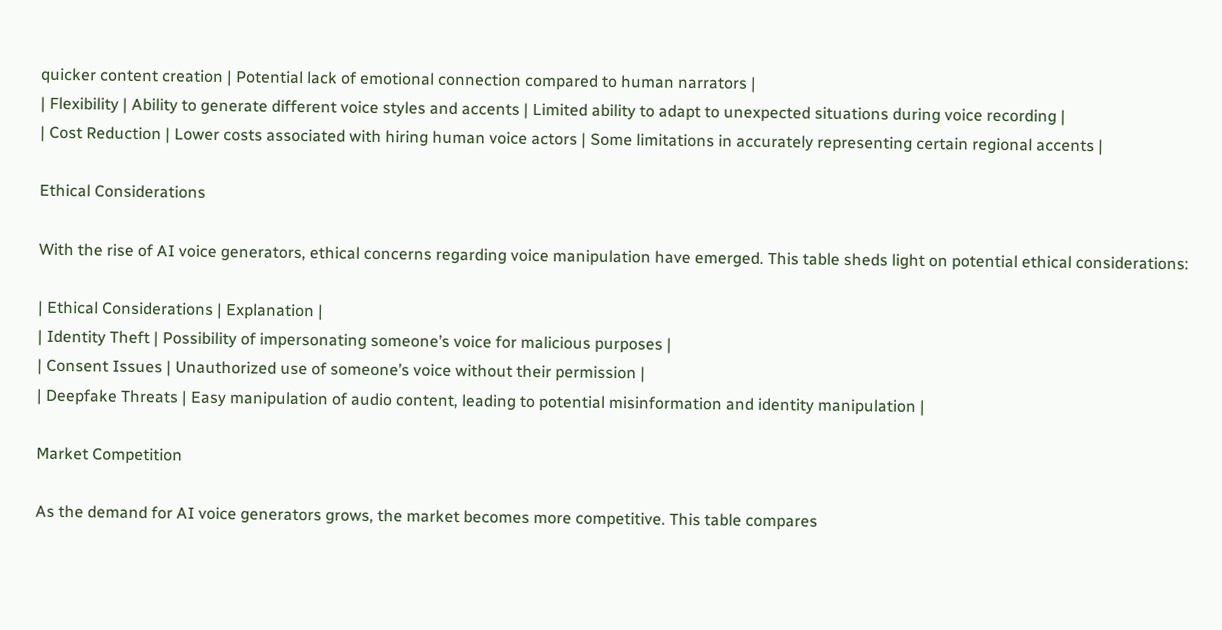quicker content creation | Potential lack of emotional connection compared to human narrators |
| Flexibility | Ability to generate different voice styles and accents | Limited ability to adapt to unexpected situations during voice recording |
| Cost Reduction | Lower costs associated with hiring human voice actors | Some limitations in accurately representing certain regional accents |

Ethical Considerations

With the rise of AI voice generators, ethical concerns regarding voice manipulation have emerged. This table sheds light on potential ethical considerations:

| Ethical Considerations | Explanation |
| Identity Theft | Possibility of impersonating someone’s voice for malicious purposes |
| Consent Issues | Unauthorized use of someone’s voice without their permission |
| Deepfake Threats | Easy manipulation of audio content, leading to potential misinformation and identity manipulation |

Market Competition

As the demand for AI voice generators grows, the market becomes more competitive. This table compares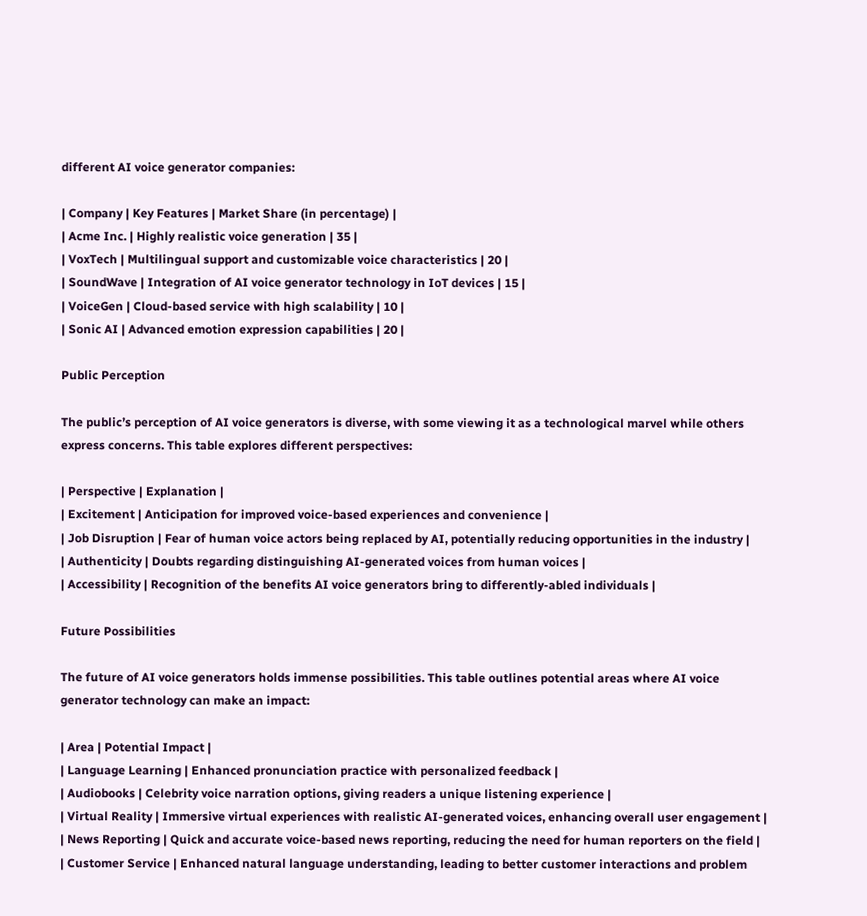different AI voice generator companies:

| Company | Key Features | Market Share (in percentage) |
| Acme Inc. | Highly realistic voice generation | 35 |
| VoxTech | Multilingual support and customizable voice characteristics | 20 |
| SoundWave | Integration of AI voice generator technology in IoT devices | 15 |
| VoiceGen | Cloud-based service with high scalability | 10 |
| Sonic AI | Advanced emotion expression capabilities | 20 |

Public Perception

The public’s perception of AI voice generators is diverse, with some viewing it as a technological marvel while others express concerns. This table explores different perspectives:

| Perspective | Explanation |
| Excitement | Anticipation for improved voice-based experiences and convenience |
| Job Disruption | Fear of human voice actors being replaced by AI, potentially reducing opportunities in the industry |
| Authenticity | Doubts regarding distinguishing AI-generated voices from human voices |
| Accessibility | Recognition of the benefits AI voice generators bring to differently-abled individuals |

Future Possibilities

The future of AI voice generators holds immense possibilities. This table outlines potential areas where AI voice generator technology can make an impact:

| Area | Potential Impact |
| Language Learning | Enhanced pronunciation practice with personalized feedback |
| Audiobooks | Celebrity voice narration options, giving readers a unique listening experience |
| Virtual Reality | Immersive virtual experiences with realistic AI-generated voices, enhancing overall user engagement |
| News Reporting | Quick and accurate voice-based news reporting, reducing the need for human reporters on the field |
| Customer Service | Enhanced natural language understanding, leading to better customer interactions and problem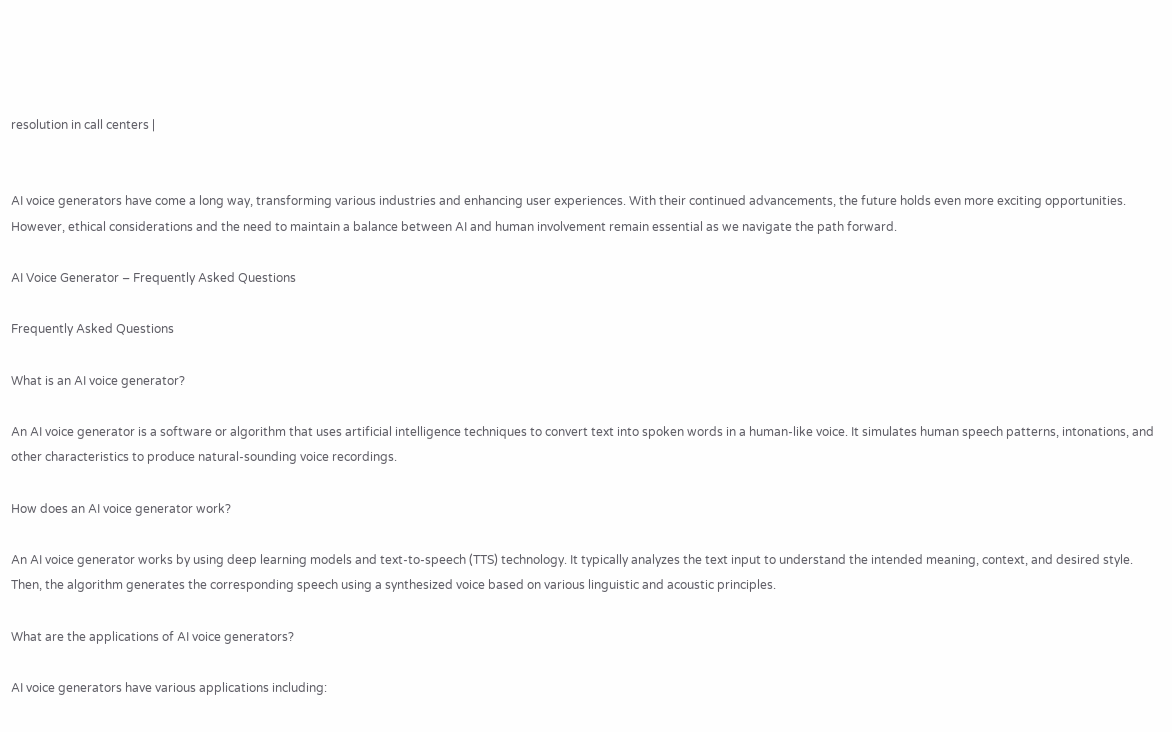resolution in call centers |


AI voice generators have come a long way, transforming various industries and enhancing user experiences. With their continued advancements, the future holds even more exciting opportunities. However, ethical considerations and the need to maintain a balance between AI and human involvement remain essential as we navigate the path forward.

AI Voice Generator – Frequently Asked Questions

Frequently Asked Questions

What is an AI voice generator?

An AI voice generator is a software or algorithm that uses artificial intelligence techniques to convert text into spoken words in a human-like voice. It simulates human speech patterns, intonations, and other characteristics to produce natural-sounding voice recordings.

How does an AI voice generator work?

An AI voice generator works by using deep learning models and text-to-speech (TTS) technology. It typically analyzes the text input to understand the intended meaning, context, and desired style. Then, the algorithm generates the corresponding speech using a synthesized voice based on various linguistic and acoustic principles.

What are the applications of AI voice generators?

AI voice generators have various applications including: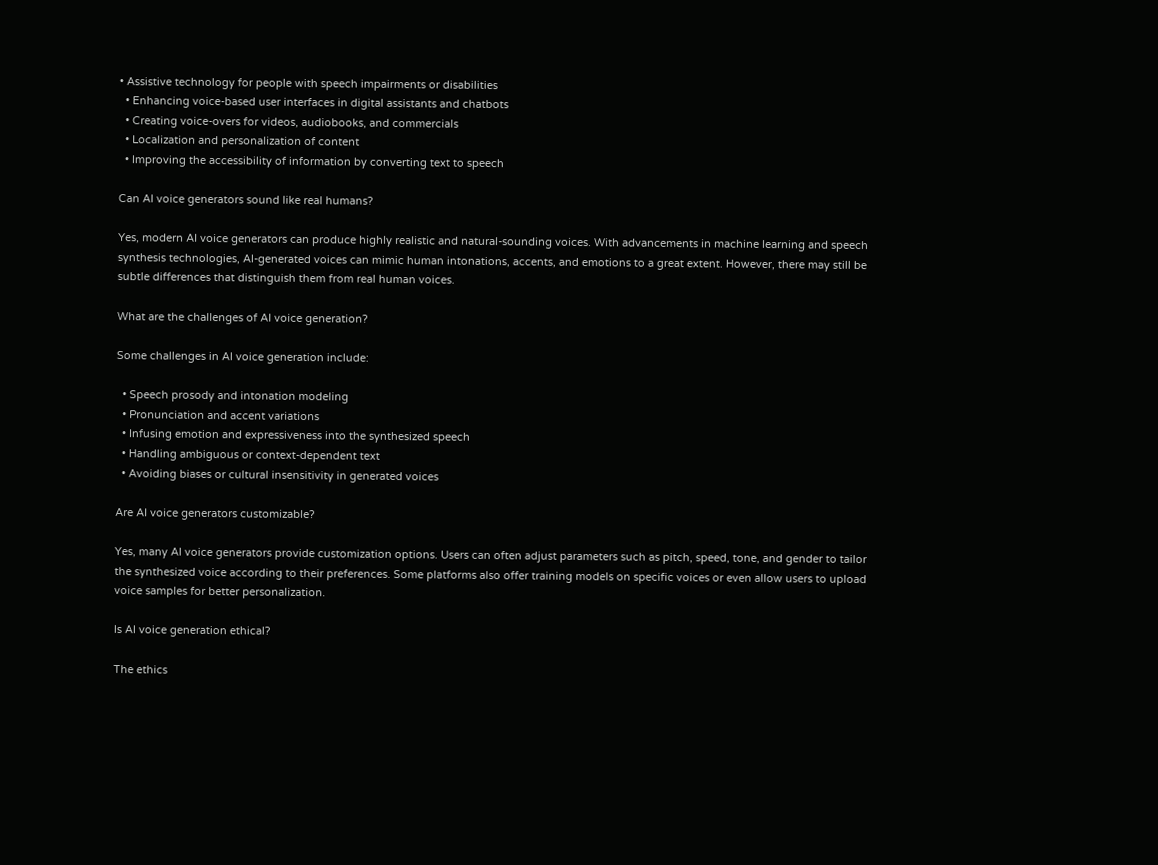• Assistive technology for people with speech impairments or disabilities
  • Enhancing voice-based user interfaces in digital assistants and chatbots
  • Creating voice-overs for videos, audiobooks, and commercials
  • Localization and personalization of content
  • Improving the accessibility of information by converting text to speech

Can AI voice generators sound like real humans?

Yes, modern AI voice generators can produce highly realistic and natural-sounding voices. With advancements in machine learning and speech synthesis technologies, AI-generated voices can mimic human intonations, accents, and emotions to a great extent. However, there may still be subtle differences that distinguish them from real human voices.

What are the challenges of AI voice generation?

Some challenges in AI voice generation include:

  • Speech prosody and intonation modeling
  • Pronunciation and accent variations
  • Infusing emotion and expressiveness into the synthesized speech
  • Handling ambiguous or context-dependent text
  • Avoiding biases or cultural insensitivity in generated voices

Are AI voice generators customizable?

Yes, many AI voice generators provide customization options. Users can often adjust parameters such as pitch, speed, tone, and gender to tailor the synthesized voice according to their preferences. Some platforms also offer training models on specific voices or even allow users to upload voice samples for better personalization.

Is AI voice generation ethical?

The ethics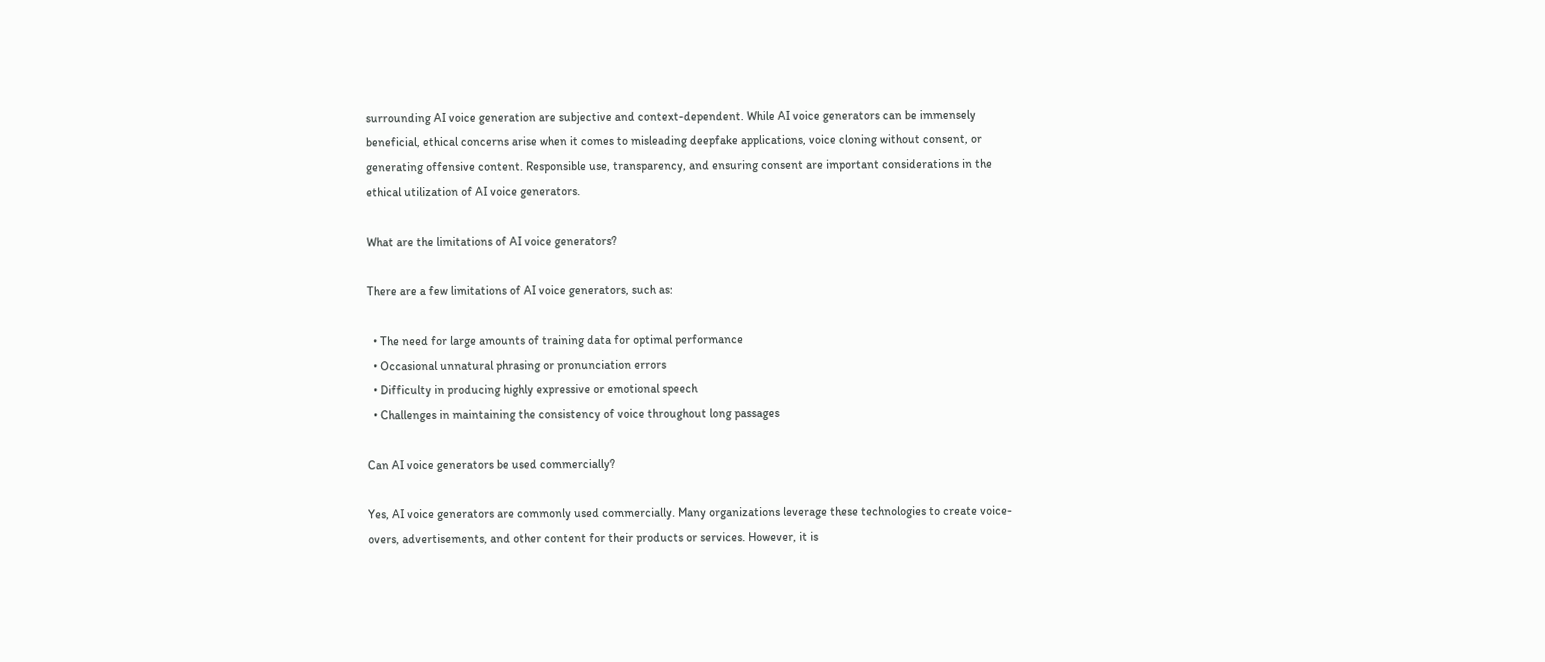surrounding AI voice generation are subjective and context-dependent. While AI voice generators can be immensely beneficial, ethical concerns arise when it comes to misleading deepfake applications, voice cloning without consent, or generating offensive content. Responsible use, transparency, and ensuring consent are important considerations in the ethical utilization of AI voice generators.

What are the limitations of AI voice generators?

There are a few limitations of AI voice generators, such as:

  • The need for large amounts of training data for optimal performance
  • Occasional unnatural phrasing or pronunciation errors
  • Difficulty in producing highly expressive or emotional speech
  • Challenges in maintaining the consistency of voice throughout long passages

Can AI voice generators be used commercially?

Yes, AI voice generators are commonly used commercially. Many organizations leverage these technologies to create voice-overs, advertisements, and other content for their products or services. However, it is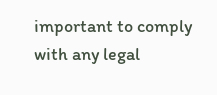important to comply with any legal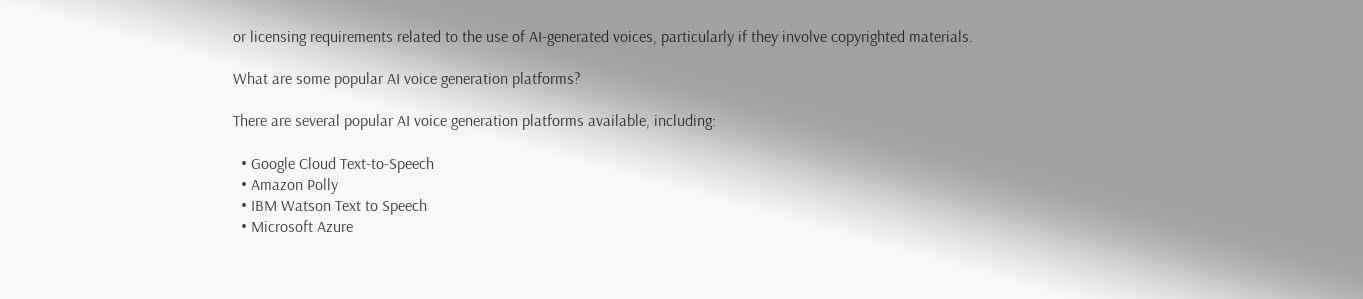or licensing requirements related to the use of AI-generated voices, particularly if they involve copyrighted materials.

What are some popular AI voice generation platforms?

There are several popular AI voice generation platforms available, including:

  • Google Cloud Text-to-Speech
  • Amazon Polly
  • IBM Watson Text to Speech
  • Microsoft Azure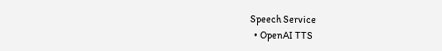Speech Service
  • OpenAI TTS